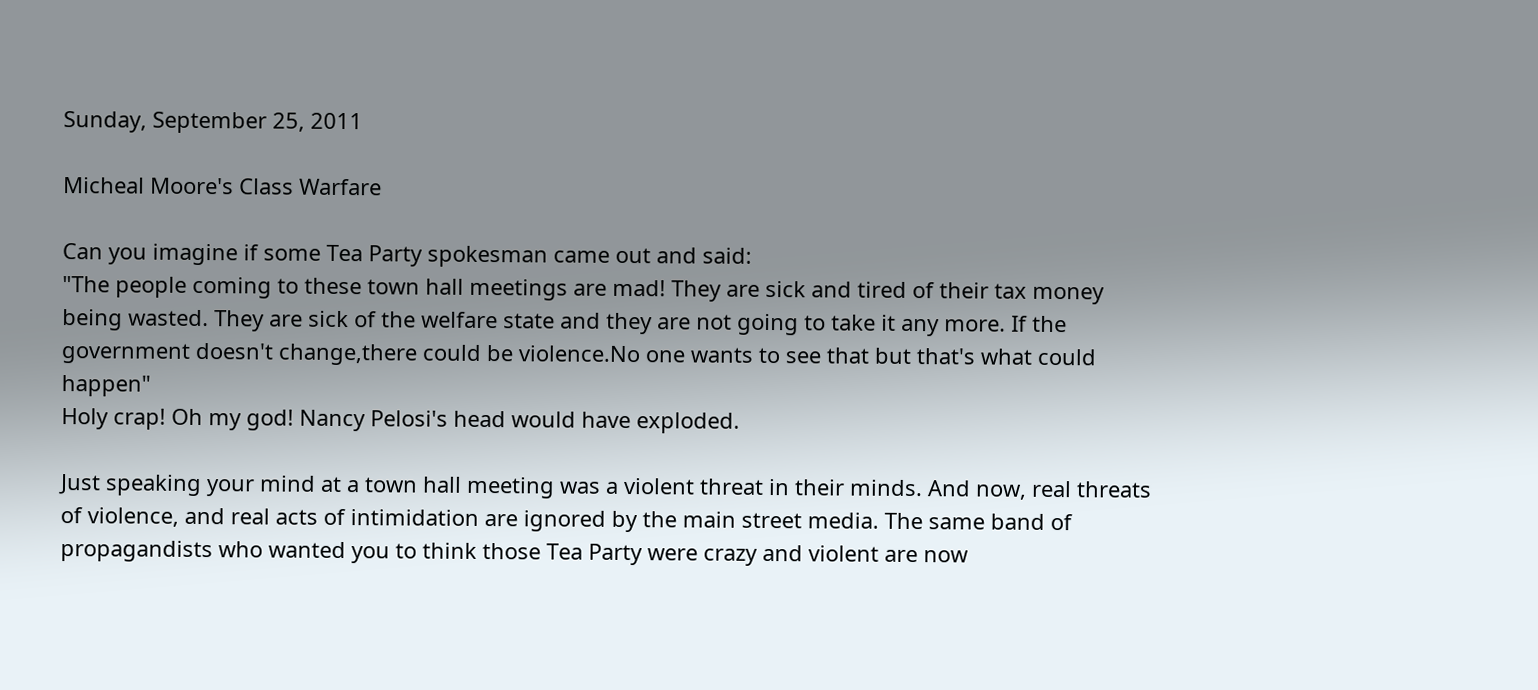Sunday, September 25, 2011

Micheal Moore's Class Warfare

Can you imagine if some Tea Party spokesman came out and said:
"The people coming to these town hall meetings are mad! They are sick and tired of their tax money being wasted. They are sick of the welfare state and they are not going to take it any more. If the government doesn't change,there could be violence.No one wants to see that but that's what could happen"
Holy crap! Oh my god! Nancy Pelosi's head would have exploded.

Just speaking your mind at a town hall meeting was a violent threat in their minds. And now, real threats of violence, and real acts of intimidation are ignored by the main street media. The same band of propagandists who wanted you to think those Tea Party were crazy and violent are now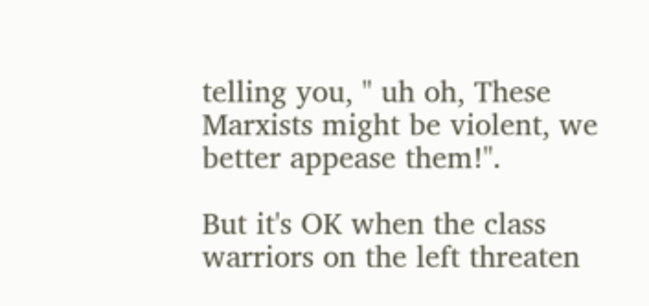telling you, " uh oh, These Marxists might be violent, we better appease them!".

But it's OK when the class warriors on the left threaten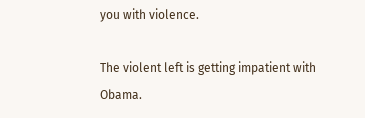you with violence.

The violent left is getting impatient with Obama.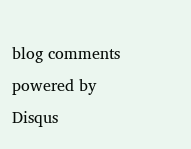blog comments powered by Disqus